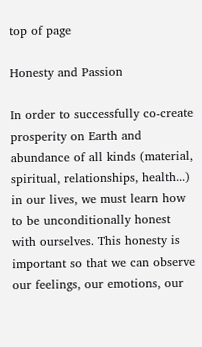top of page

Honesty and Passion

In order to successfully co-create prosperity on Earth and abundance of all kinds (material, spiritual, relationships, health...) in our lives, we must learn how to be unconditionally honest with ourselves. This honesty is important so that we can observe our feelings, our emotions, our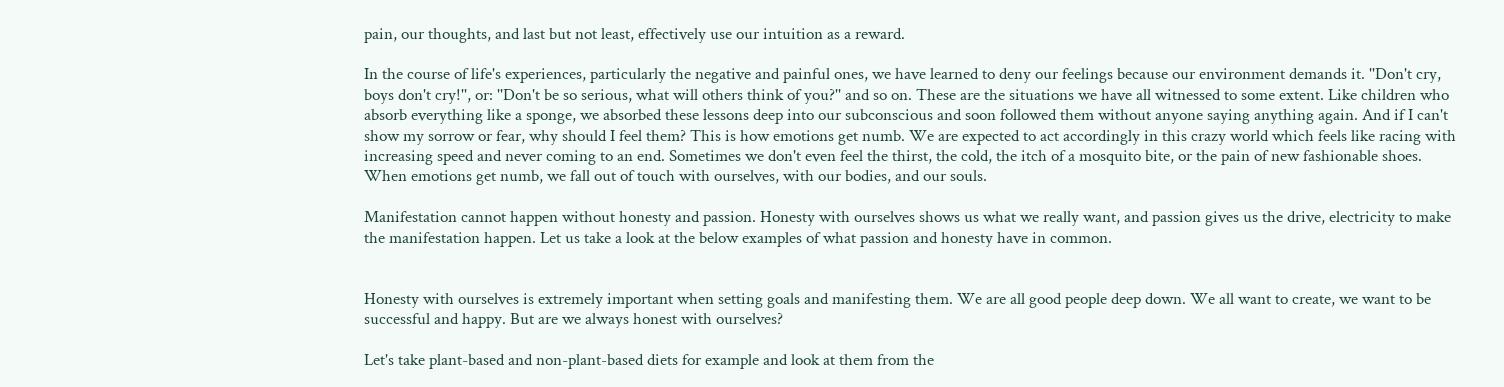pain, our thoughts, and last but not least, effectively use our intuition as a reward.

In the course of life's experiences, particularly the negative and painful ones, we have learned to deny our feelings because our environment demands it. ''Don't cry, boys don't cry!'', or: ''Don't be so serious, what will others think of you?'' and so on. These are the situations we have all witnessed to some extent. Like children who absorb everything like a sponge, we absorbed these lessons deep into our subconscious and soon followed them without anyone saying anything again. And if I can't show my sorrow or fear, why should I feel them? This is how emotions get numb. We are expected to act accordingly in this crazy world which feels like racing with increasing speed and never coming to an end. Sometimes we don't even feel the thirst, the cold, the itch of a mosquito bite, or the pain of new fashionable shoes. When emotions get numb, we fall out of touch with ourselves, with our bodies, and our souls.

Manifestation cannot happen without honesty and passion. Honesty with ourselves shows us what we really want, and passion gives us the drive, electricity to make the manifestation happen. Let us take a look at the below examples of what passion and honesty have in common.


Honesty with ourselves is extremely important when setting goals and manifesting them. We are all good people deep down. We all want to create, we want to be successful and happy. But are we always honest with ourselves?

Let's take plant-based and non-plant-based diets for example and look at them from the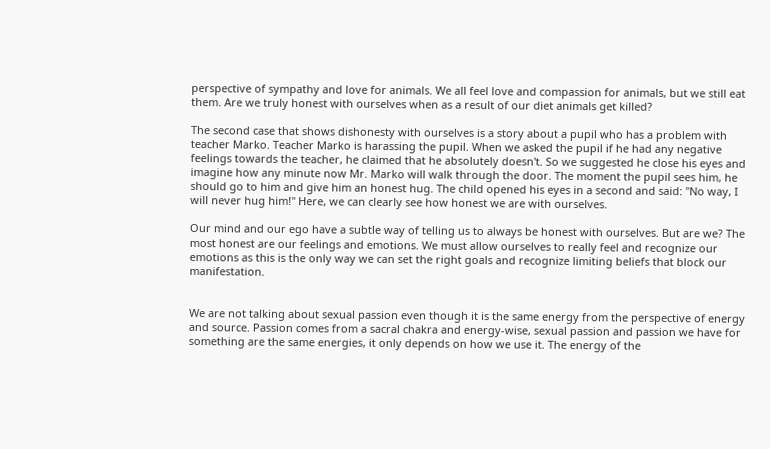perspective of sympathy and love for animals. We all feel love and compassion for animals, but we still eat them. Are we truly honest with ourselves when as a result of our diet animals get killed?

The second case that shows dishonesty with ourselves is a story about a pupil who has a problem with teacher Marko. Teacher Marko is harassing the pupil. When we asked the pupil if he had any negative feelings towards the teacher, he claimed that he absolutely doesn't. So we suggested he close his eyes and imagine how any minute now Mr. Marko will walk through the door. The moment the pupil sees him, he should go to him and give him an honest hug. The child opened his eyes in a second and said: ''No way, I will never hug him!'' Here, we can clearly see how honest we are with ourselves.

Our mind and our ego have a subtle way of telling us to always be honest with ourselves. But are we? The most honest are our feelings and emotions. We must allow ourselves to really feel and recognize our emotions as this is the only way we can set the right goals and recognize limiting beliefs that block our manifestation.


We are not talking about sexual passion even though it is the same energy from the perspective of energy and source. Passion comes from a sacral chakra and energy-wise, sexual passion and passion we have for something are the same energies, it only depends on how we use it. The energy of the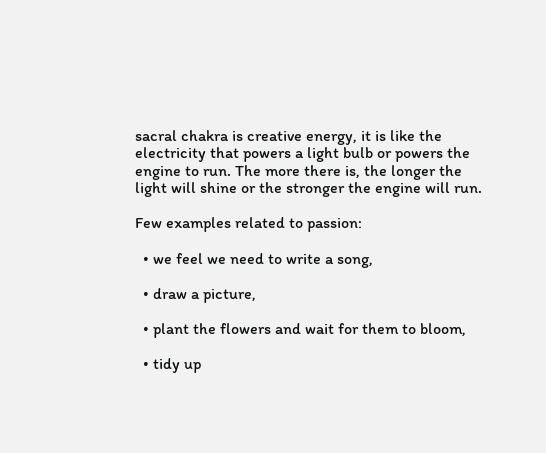sacral chakra is creative energy, it is like the electricity that powers a light bulb or powers the engine to run. The more there is, the longer the light will shine or the stronger the engine will run.

Few examples related to passion:

  • we feel we need to write a song,

  • draw a picture,

  • plant the flowers and wait for them to bloom,

  • tidy up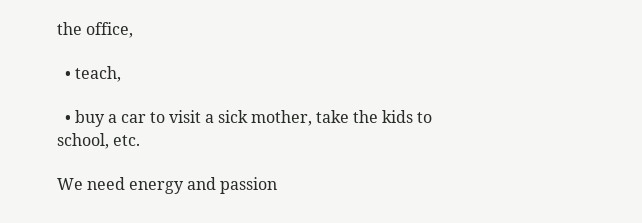the office,

  • teach,

  • buy a car to visit a sick mother, take the kids to school, etc.

We need energy and passion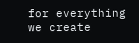for everything we create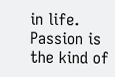in life. Passion is the kind of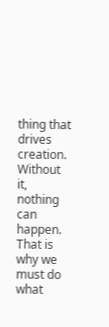thing that drives creation. Without it, nothing can happen. That is why we must do what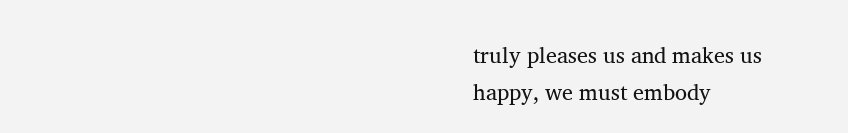truly pleases us and makes us happy, we must embody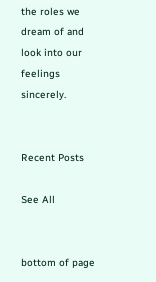the roles we dream of and look into our feelings sincerely.


Recent Posts

See All


bottom of page